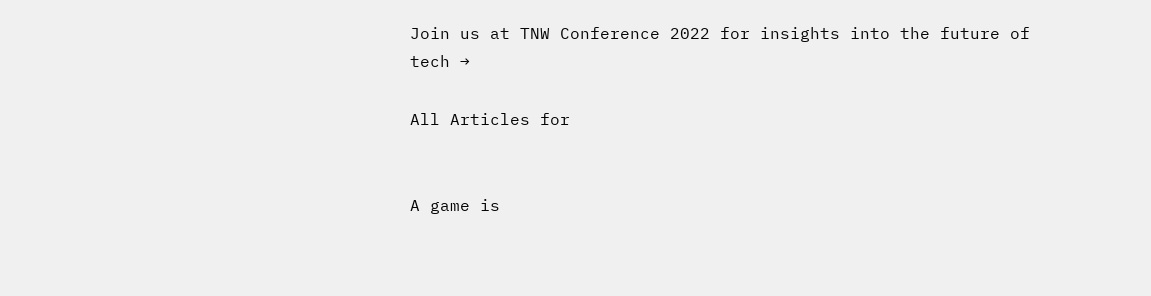Join us at TNW Conference 2022 for insights into the future of tech →

All Articles for


A game is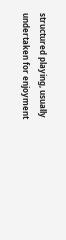structured playing, usually undertaken for enjoyment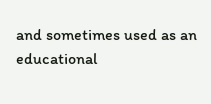and sometimes used as an educational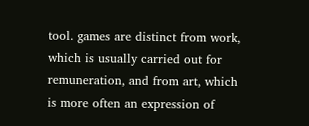tool. games are distinct from work, which is usually carried out for remuneration, and from art, which is more often an expression of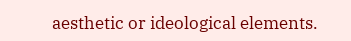aesthetic or ideological elements.